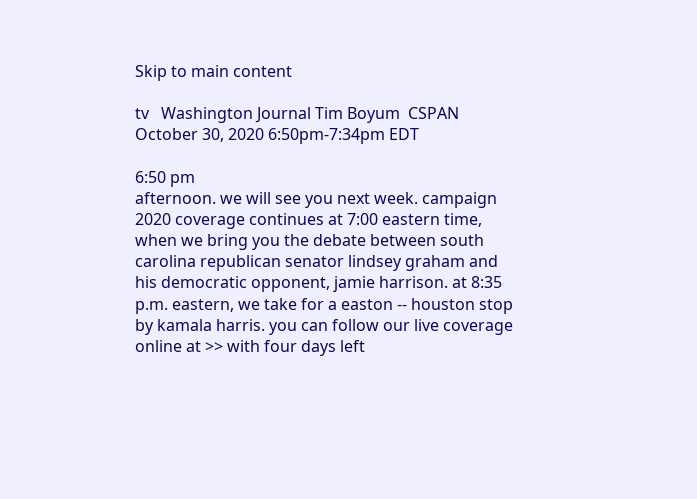Skip to main content

tv   Washington Journal Tim Boyum  CSPAN  October 30, 2020 6:50pm-7:34pm EDT

6:50 pm
afternoon. we will see you next week. campaign 2020 coverage continues at 7:00 eastern time, when we bring you the debate between south carolina republican senator lindsey graham and his democratic opponent, jamie harrison. at 8:35 p.m. eastern, we take for a easton -- houston stop by kamala harris. you can follow our live coverage online at >> with four days left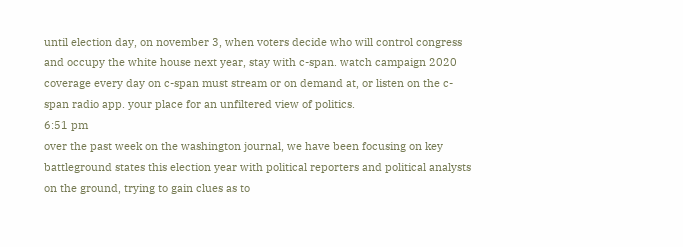until election day, on november 3, when voters decide who will control congress and occupy the white house next year, stay with c-span. watch campaign 2020 coverage every day on c-span must stream or on demand at, or listen on the c-span radio app. your place for an unfiltered view of politics.
6:51 pm
over the past week on the washington journal, we have been focusing on key battleground states this election year with political reporters and political analysts on the ground, trying to gain clues as to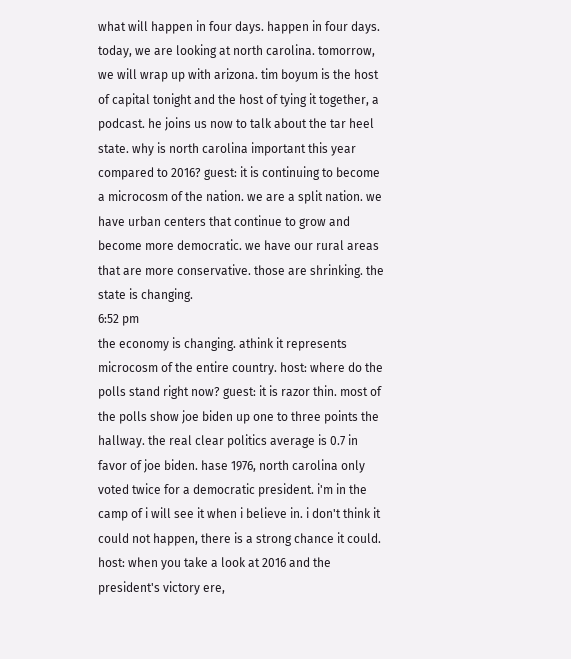what will happen in four days. happen in four days. today, we are looking at north carolina. tomorrow, we will wrap up with arizona. tim boyum is the host of capital tonight and the host of tying it together, a podcast. he joins us now to talk about the tar heel state. why is north carolina important this year compared to 2016? guest: it is continuing to become a microcosm of the nation. we are a split nation. we have urban centers that continue to grow and become more democratic. we have our rural areas that are more conservative. those are shrinking. the state is changing.
6:52 pm
the economy is changing. athink it represents microcosm of the entire country. host: where do the polls stand right now? guest: it is razor thin. most of the polls show joe biden up one to three points the hallway. the real clear politics average is 0.7 in favor of joe biden. hase 1976, north carolina only voted twice for a democratic president. i'm in the camp of i will see it when i believe in. i don't think it could not happen, there is a strong chance it could. host: when you take a look at 2016 and the president's victory ere,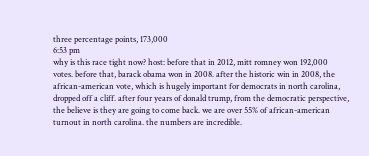three percentage points, 173,000
6:53 pm
why is this race tight now? host: before that in 2012, mitt romney won 192,000 votes. before that, barack obama won in 2008. after the historic win in 2008, the african-american vote, which is hugely important for democrats in north carolina, dropped off a cliff. after four years of donald trump, from the democratic perspective, the believe is they are going to come back. we are over 55% of african-american turnout in north carolina. the numbers are incredible.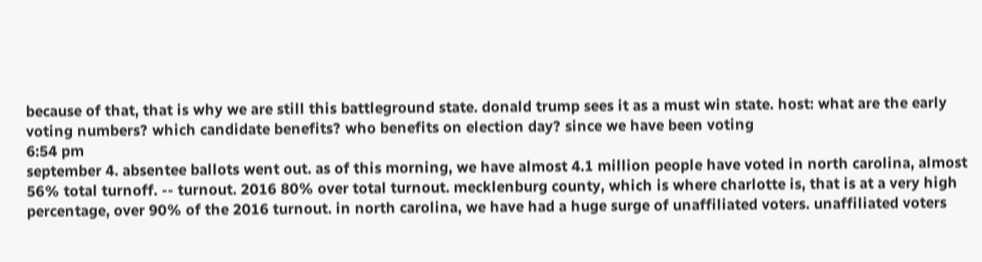because of that, that is why we are still this battleground state. donald trump sees it as a must win state. host: what are the early voting numbers? which candidate benefits? who benefits on election day? since we have been voting
6:54 pm
september 4. absentee ballots went out. as of this morning, we have almost 4.1 million people have voted in north carolina, almost 56% total turnoff. -- turnout. 2016 80% over total turnout. mecklenburg county, which is where charlotte is, that is at a very high percentage, over 90% of the 2016 turnout. in north carolina, we have had a huge surge of unaffiliated voters. unaffiliated voters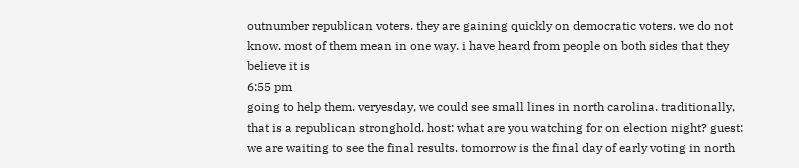outnumber republican voters. they are gaining quickly on democratic voters. we do not know. most of them mean in one way. i have heard from people on both sides that they believe it is
6:55 pm
going to help them. veryesday, we could see small lines in north carolina. traditionally, that is a republican stronghold. host: what are you watching for on election night? guest: we are waiting to see the final results. tomorrow is the final day of early voting in north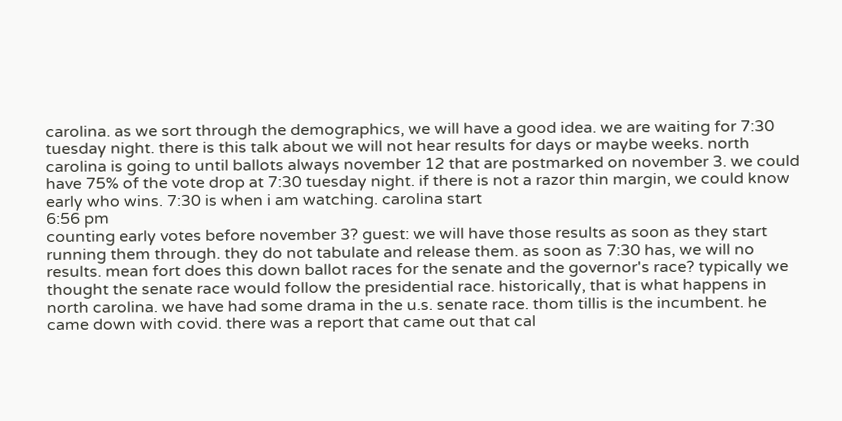carolina. as we sort through the demographics, we will have a good idea. we are waiting for 7:30 tuesday night. there is this talk about we will not hear results for days or maybe weeks. north carolina is going to until ballots always november 12 that are postmarked on november 3. we could have 75% of the vote drop at 7:30 tuesday night. if there is not a razor thin margin, we could know early who wins. 7:30 is when i am watching. carolina start
6:56 pm
counting early votes before november 3? guest: we will have those results as soon as they start running them through. they do not tabulate and release them. as soon as 7:30 has, we will no results. mean fort does this down ballot races for the senate and the governor's race? typically we thought the senate race would follow the presidential race. historically, that is what happens in north carolina. we have had some drama in the u.s. senate race. thom tillis is the incumbent. he came down with covid. there was a report that came out that cal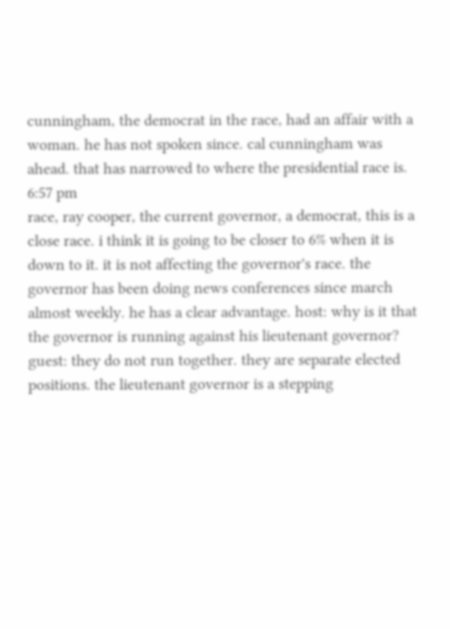cunningham, the democrat in the race, had an affair with a woman. he has not spoken since. cal cunningham was ahead. that has narrowed to where the presidential race is.
6:57 pm
race, ray cooper, the current governor, a democrat, this is a close race. i think it is going to be closer to 6% when it is down to it. it is not affecting the governor's race. the governor has been doing news conferences since march almost weekly. he has a clear advantage. host: why is it that the governor is running against his lieutenant governor? guest: they do not run together. they are separate elected positions. the lieutenant governor is a stepping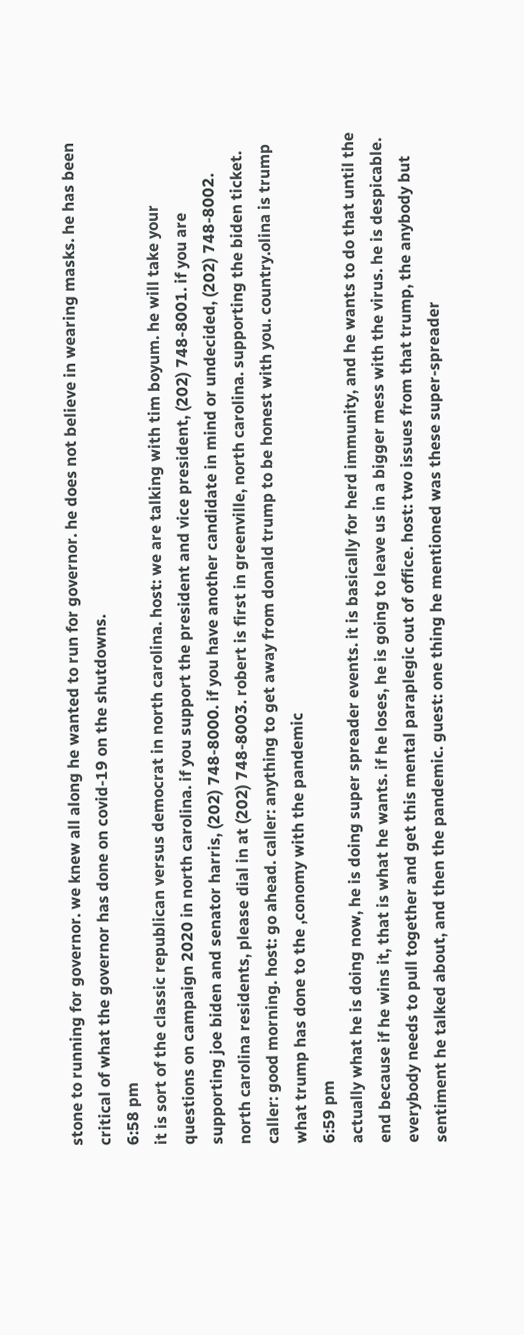stone to running for governor. we knew all along he wanted to run for governor. he does not believe in wearing masks. he has been critical of what the governor has done on covid-19 on the shutdowns.
6:58 pm
it is sort of the classic republican versus democrat in north carolina. host: we are talking with tim boyum. he will take your questions on campaign 2020 in north carolina. if you support the president and vice president, (202) 748-8001. if you are supporting joe biden and senator harris, (202) 748-8000. if you have another candidate in mind or undecided, (202) 748-8002. north carolina residents, please dial in at (202) 748-8003. robert is first in greenville, north carolina. supporting the biden ticket. caller: good morning. host: go ahead. caller: anything to get away from donald trump to be honest with you. country.olina is trump what trump has done to the ,conomy with the pandemic
6:59 pm
actually what he is doing now, he is doing super spreader events. it is basically for herd immunity, and he wants to do that until the end because if he wins it, that is what he wants. if he loses, he is going to leave us in a bigger mess with the virus. he is despicable. everybody needs to pull together and get this mental paraplegic out of office. host: two issues from that trump, the anybody but sentiment he talked about, and then the pandemic. guest: one thing he mentioned was these super-spreader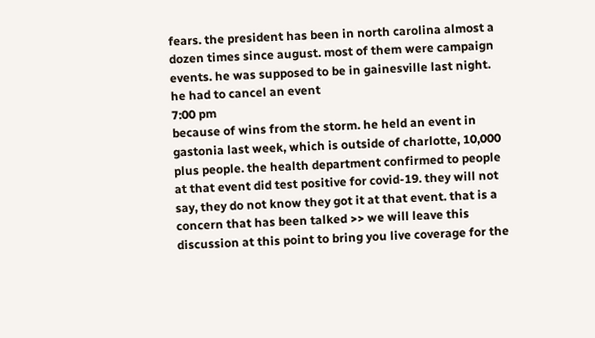fears. the president has been in north carolina almost a dozen times since august. most of them were campaign events. he was supposed to be in gainesville last night. he had to cancel an event
7:00 pm
because of wins from the storm. he held an event in gastonia last week, which is outside of charlotte, 10,000 plus people. the health department confirmed to people at that event did test positive for covid-19. they will not say, they do not know they got it at that event. that is a concern that has been talked >> we will leave this discussion at this point to bring you live coverage for the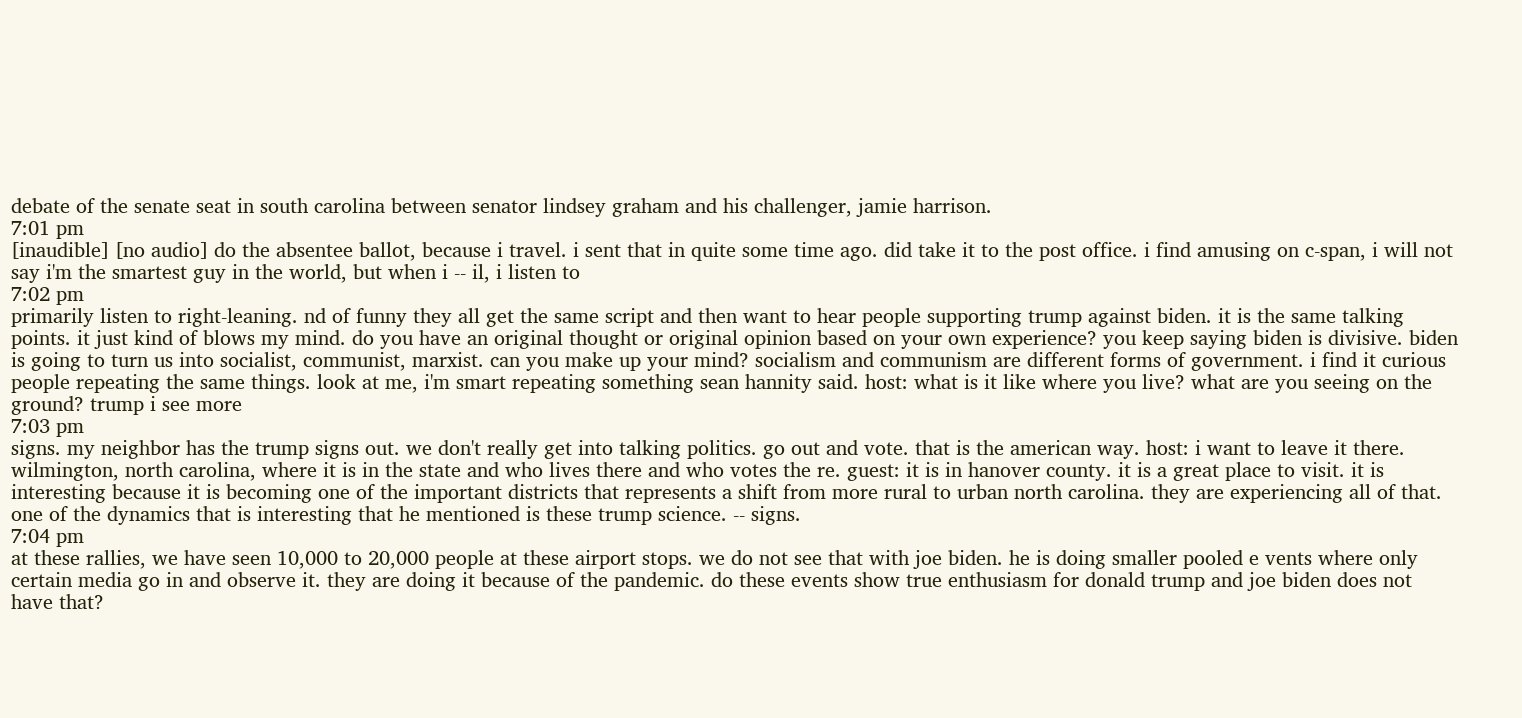debate of the senate seat in south carolina between senator lindsey graham and his challenger, jamie harrison.
7:01 pm
[inaudible] [no audio] do the absentee ballot, because i travel. i sent that in quite some time ago. did take it to the post office. i find amusing on c-span, i will not say i'm the smartest guy in the world, but when i -- il, i listen to
7:02 pm
primarily listen to right-leaning. nd of funny they all get the same script and then want to hear people supporting trump against biden. it is the same talking points. it just kind of blows my mind. do you have an original thought or original opinion based on your own experience? you keep saying biden is divisive. biden is going to turn us into socialist, communist, marxist. can you make up your mind? socialism and communism are different forms of government. i find it curious people repeating the same things. look at me, i'm smart repeating something sean hannity said. host: what is it like where you live? what are you seeing on the ground? trump i see more
7:03 pm
signs. my neighbor has the trump signs out. we don't really get into talking politics. go out and vote. that is the american way. host: i want to leave it there. wilmington, north carolina, where it is in the state and who lives there and who votes the re. guest: it is in hanover county. it is a great place to visit. it is interesting because it is becoming one of the important districts that represents a shift from more rural to urban north carolina. they are experiencing all of that. one of the dynamics that is interesting that he mentioned is these trump science. -- signs.
7:04 pm
at these rallies, we have seen 10,000 to 20,000 people at these airport stops. we do not see that with joe biden. he is doing smaller pooled e vents where only certain media go in and observe it. they are doing it because of the pandemic. do these events show true enthusiasm for donald trump and joe biden does not have that?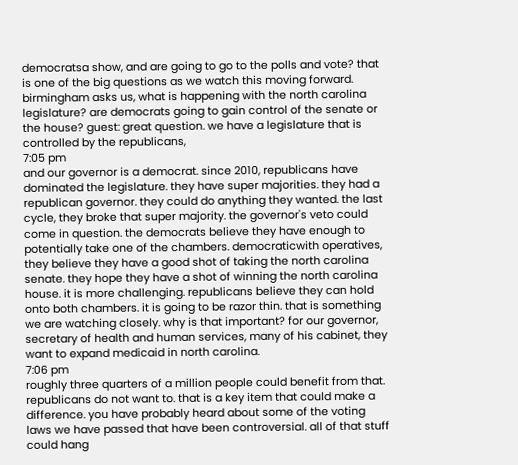democratsa show, and are going to go to the polls and vote? that is one of the big questions as we watch this moving forward. birmingham asks us, what is happening with the north carolina legislature? are democrats going to gain control of the senate or the house? guest: great question. we have a legislature that is controlled by the republicans,
7:05 pm
and our governor is a democrat. since 2010, republicans have dominated the legislature. they have super majorities. they had a republican governor. they could do anything they wanted. the last cycle, they broke that super majority. the governor's veto could come in question. the democrats believe they have enough to potentially take one of the chambers. democraticwith operatives, they believe they have a good shot of taking the north carolina senate. they hope they have a shot of winning the north carolina house. it is more challenging. republicans believe they can hold onto both chambers. it is going to be razor thin. that is something we are watching closely. why is that important? for our governor, secretary of health and human services, many of his cabinet, they want to expand medicaid in north carolina.
7:06 pm
roughly three quarters of a million people could benefit from that. republicans do not want to. that is a key item that could make a difference. you have probably heard about some of the voting laws we have passed that have been controversial. all of that stuff could hang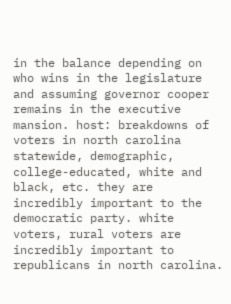in the balance depending on who wins in the legislature and assuming governor cooper remains in the executive mansion. host: breakdowns of voters in north carolina statewide, demographic, college-educated, white and black, etc. they are incredibly important to the democratic party. white voters, rural voters are incredibly important to republicans in north carolina.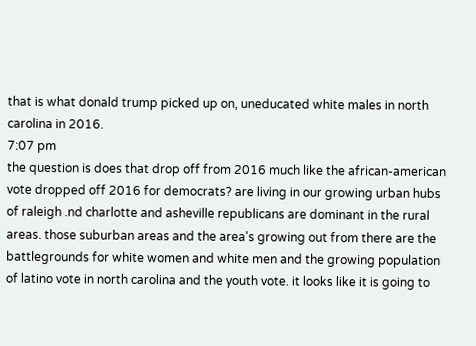that is what donald trump picked up on, uneducated white males in north carolina in 2016.
7:07 pm
the question is does that drop off from 2016 much like the african-american vote dropped off 2016 for democrats? are living in our growing urban hubs of raleigh .nd charlotte and asheville republicans are dominant in the rural areas. those suburban areas and the area's growing out from there are the battlegrounds for white women and white men and the growing population of latino vote in north carolina and the youth vote. it looks like it is going to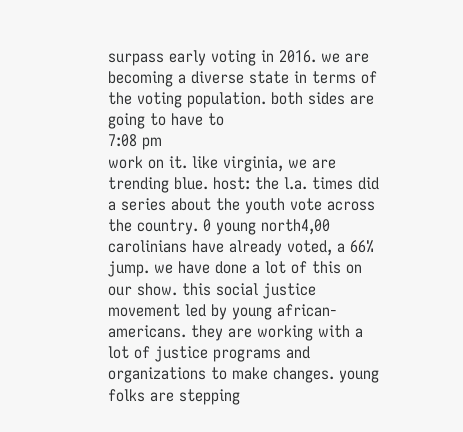surpass early voting in 2016. we are becoming a diverse state in terms of the voting population. both sides are going to have to
7:08 pm
work on it. like virginia, we are trending blue. host: the l.a. times did a series about the youth vote across the country. 0 young north4,00 carolinians have already voted, a 66% jump. we have done a lot of this on our show. this social justice movement led by young african-americans. they are working with a lot of justice programs and organizations to make changes. young folks are stepping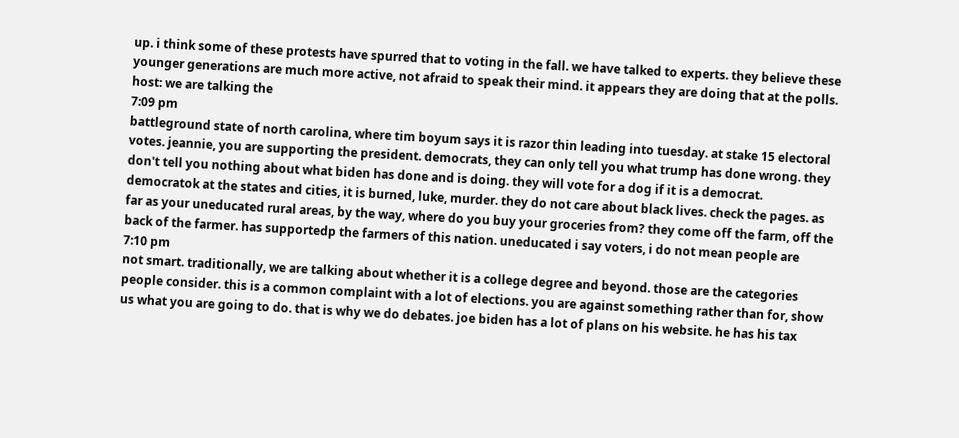up. i think some of these protests have spurred that to voting in the fall. we have talked to experts. they believe these younger generations are much more active, not afraid to speak their mind. it appears they are doing that at the polls. host: we are talking the
7:09 pm
battleground state of north carolina, where tim boyum says it is razor thin leading into tuesday. at stake 15 electoral votes. jeannie, you are supporting the president. democrats, they can only tell you what trump has done wrong. they don't tell you nothing about what biden has done and is doing. they will vote for a dog if it is a democrat. democratok at the states and cities, it is burned, luke, murder. they do not care about black lives. check the pages. as far as your uneducated rural areas, by the way, where do you buy your groceries from? they come off the farm, off the back of the farmer. has supportedp the farmers of this nation. uneducated i say voters, i do not mean people are
7:10 pm
not smart. traditionally, we are talking about whether it is a college degree and beyond. those are the categories people consider. this is a common complaint with a lot of elections. you are against something rather than for, show us what you are going to do. that is why we do debates. joe biden has a lot of plans on his website. he has his tax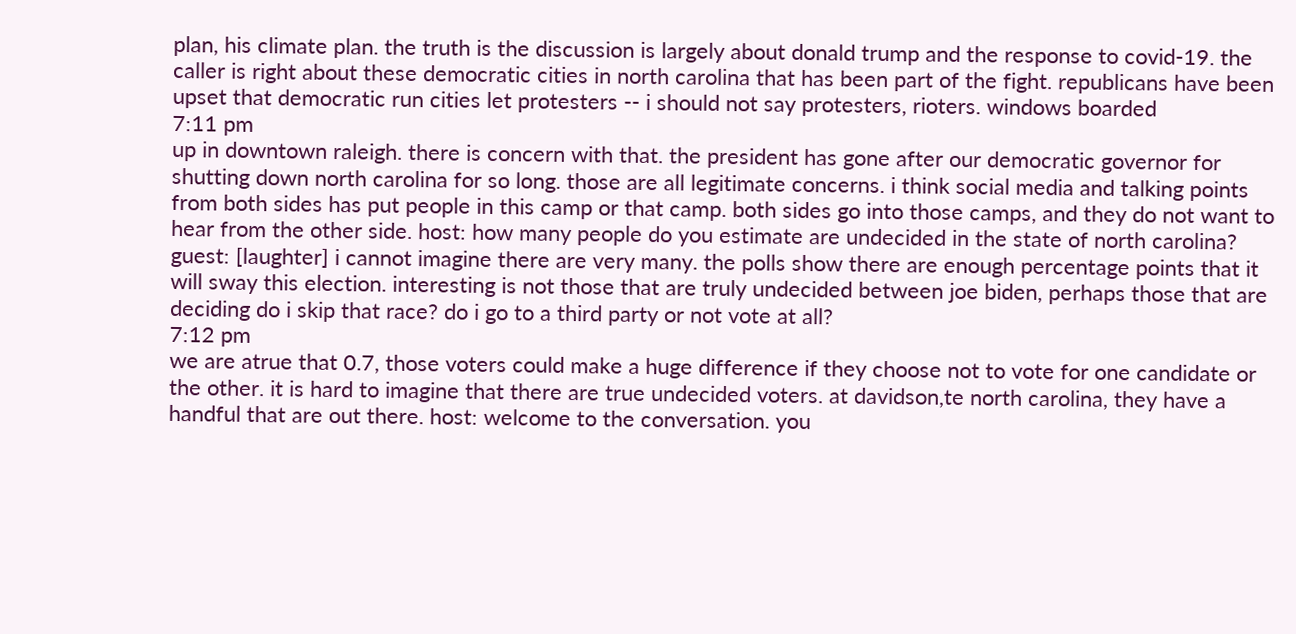plan, his climate plan. the truth is the discussion is largely about donald trump and the response to covid-19. the caller is right about these democratic cities in north carolina that has been part of the fight. republicans have been upset that democratic run cities let protesters -- i should not say protesters, rioters. windows boarded
7:11 pm
up in downtown raleigh. there is concern with that. the president has gone after our democratic governor for shutting down north carolina for so long. those are all legitimate concerns. i think social media and talking points from both sides has put people in this camp or that camp. both sides go into those camps, and they do not want to hear from the other side. host: how many people do you estimate are undecided in the state of north carolina? guest: [laughter] i cannot imagine there are very many. the polls show there are enough percentage points that it will sway this election. interesting is not those that are truly undecided between joe biden, perhaps those that are deciding do i skip that race? do i go to a third party or not vote at all?
7:12 pm
we are atrue that 0.7, those voters could make a huge difference if they choose not to vote for one candidate or the other. it is hard to imagine that there are true undecided voters. at davidson,te north carolina, they have a handful that are out there. host: welcome to the conversation. you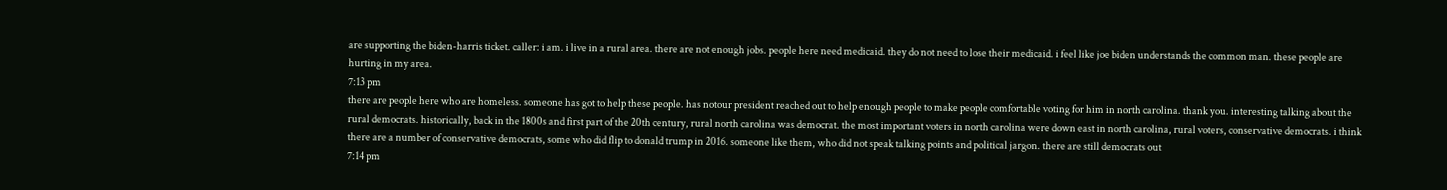are supporting the biden-harris ticket. caller: i am. i live in a rural area. there are not enough jobs. people here need medicaid. they do not need to lose their medicaid. i feel like joe biden understands the common man. these people are hurting in my area.
7:13 pm
there are people here who are homeless. someone has got to help these people. has notour president reached out to help enough people to make people comfortable voting for him in north carolina. thank you. interesting talking about the rural democrats. historically, back in the 1800s and first part of the 20th century, rural north carolina was democrat. the most important voters in north carolina were down east in north carolina, rural voters, conservative democrats. i think there are a number of conservative democrats, some who did flip to donald trump in 2016. someone like them, who did not speak talking points and political jargon. there are still democrats out
7:14 pm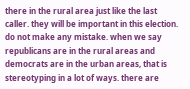there in the rural area just like the last caller. they will be important in this election. do not make any mistake. when we say republicans are in the rural areas and democrats are in the urban areas, that is stereotyping in a lot of ways. there are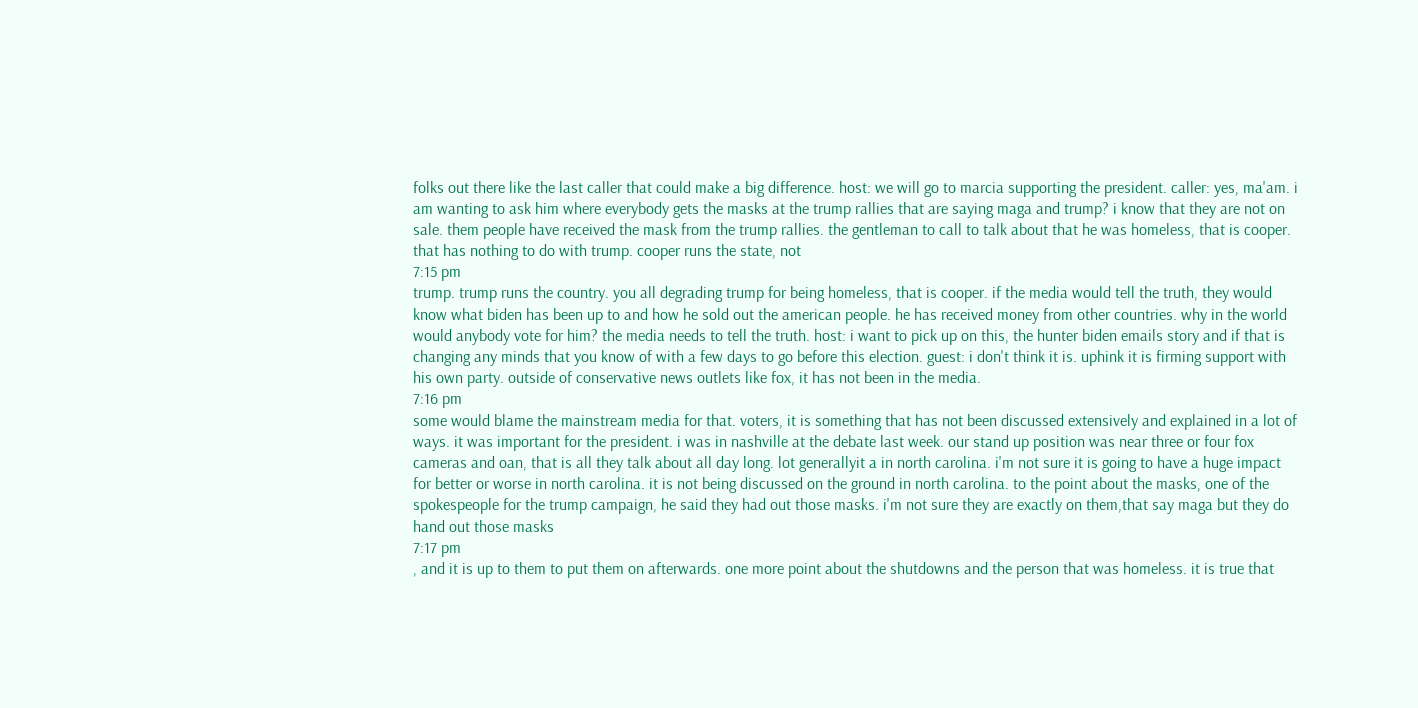folks out there like the last caller that could make a big difference. host: we will go to marcia supporting the president. caller: yes, ma'am. i am wanting to ask him where everybody gets the masks at the trump rallies that are saying maga and trump? i know that they are not on sale. them people have received the mask from the trump rallies. the gentleman to call to talk about that he was homeless, that is cooper. that has nothing to do with trump. cooper runs the state, not
7:15 pm
trump. trump runs the country. you all degrading trump for being homeless, that is cooper. if the media would tell the truth, they would know what biden has been up to and how he sold out the american people. he has received money from other countries. why in the world would anybody vote for him? the media needs to tell the truth. host: i want to pick up on this, the hunter biden emails story and if that is changing any minds that you know of with a few days to go before this election. guest: i don't think it is. uphink it is firming support with his own party. outside of conservative news outlets like fox, it has not been in the media.
7:16 pm
some would blame the mainstream media for that. voters, it is something that has not been discussed extensively and explained in a lot of ways. it was important for the president. i was in nashville at the debate last week. our stand up position was near three or four fox cameras and oan, that is all they talk about all day long. lot generallyit a in north carolina. i'm not sure it is going to have a huge impact for better or worse in north carolina. it is not being discussed on the ground in north carolina. to the point about the masks, one of the spokespeople for the trump campaign, he said they had out those masks. i'm not sure they are exactly on them,that say maga but they do hand out those masks
7:17 pm
, and it is up to them to put them on afterwards. one more point about the shutdowns and the person that was homeless. it is true that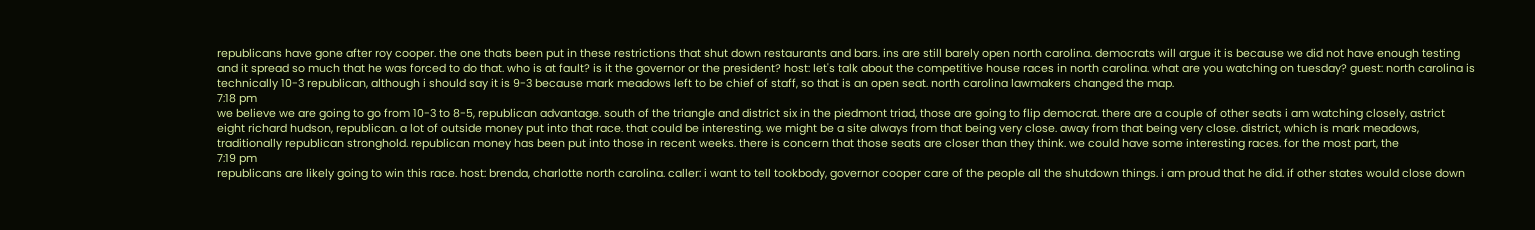republicans have gone after roy cooper. the one thats been put in these restrictions that shut down restaurants and bars. ins are still barely open north carolina. democrats will argue it is because we did not have enough testing and it spread so much that he was forced to do that. who is at fault? is it the governor or the president? host: let's talk about the competitive house races in north carolina. what are you watching on tuesday? guest: north carolina is technically 10-3 republican, although i should say it is 9-3 because mark meadows left to be chief of staff, so that is an open seat. north carolina lawmakers changed the map.
7:18 pm
we believe we are going to go from 10-3 to 8-5, republican advantage. south of the triangle and district six in the piedmont triad, those are going to flip democrat. there are a couple of other seats i am watching closely, astrict eight richard hudson, republican. a lot of outside money put into that race. that could be interesting. we might be a site always from that being very close. away from that being very close. district, which is mark meadows, traditionally republican stronghold. republican money has been put into those in recent weeks. there is concern that those seats are closer than they think. we could have some interesting races. for the most part, the
7:19 pm
republicans are likely going to win this race. host: brenda, charlotte north carolina. caller: i want to tell tookbody, governor cooper care of the people all the shutdown things. i am proud that he did. if other states would close down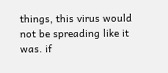things, this virus would not be spreading like it was. if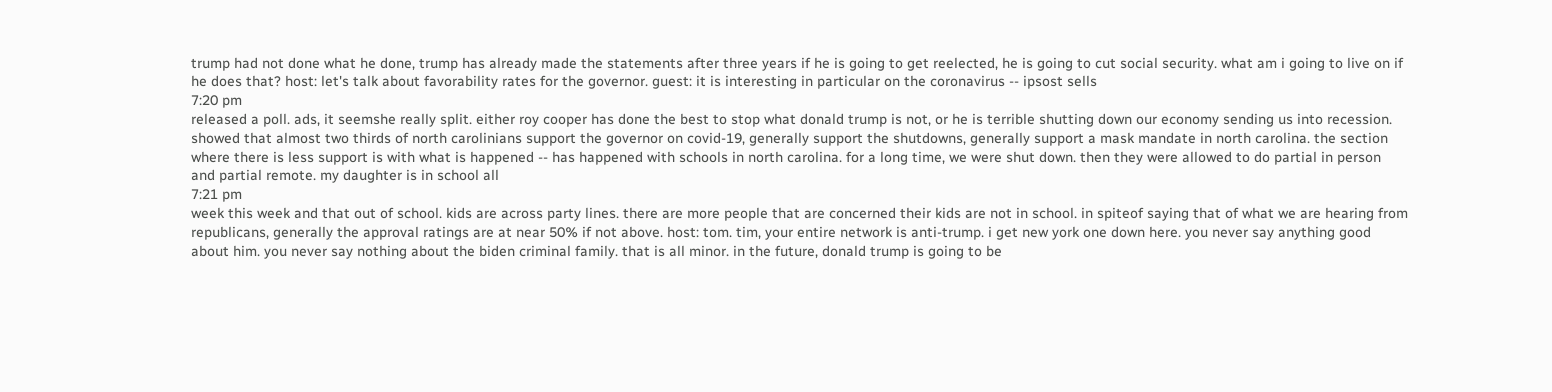trump had not done what he done, trump has already made the statements after three years if he is going to get reelected, he is going to cut social security. what am i going to live on if he does that? host: let's talk about favorability rates for the governor. guest: it is interesting in particular on the coronavirus -- ipsost sells
7:20 pm
released a poll. ads, it seemshe really split. either roy cooper has done the best to stop what donald trump is not, or he is terrible shutting down our economy sending us into recession. showed that almost two thirds of north carolinians support the governor on covid-19, generally support the shutdowns, generally support a mask mandate in north carolina. the section where there is less support is with what is happened -- has happened with schools in north carolina. for a long time, we were shut down. then they were allowed to do partial in person and partial remote. my daughter is in school all
7:21 pm
week this week and that out of school. kids are across party lines. there are more people that are concerned their kids are not in school. in spiteof saying that of what we are hearing from republicans, generally the approval ratings are at near 50% if not above. host: tom. tim, your entire network is anti-trump. i get new york one down here. you never say anything good about him. you never say nothing about the biden criminal family. that is all minor. in the future, donald trump is going to be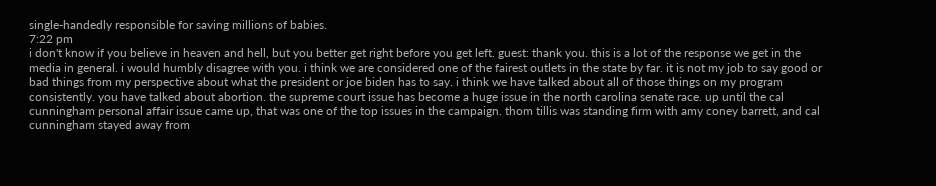single-handedly responsible for saving millions of babies.
7:22 pm
i don't know if you believe in heaven and hell, but you better get right before you get left. guest: thank you. this is a lot of the response we get in the media in general. i would humbly disagree with you. i think we are considered one of the fairest outlets in the state by far. it is not my job to say good or bad things from my perspective about what the president or joe biden has to say. i think we have talked about all of those things on my program consistently. you have talked about abortion. the supreme court issue has become a huge issue in the north carolina senate race. up until the cal cunningham personal affair issue came up, that was one of the top issues in the campaign. thom tillis was standing firm with amy coney barrett, and cal cunningham stayed away from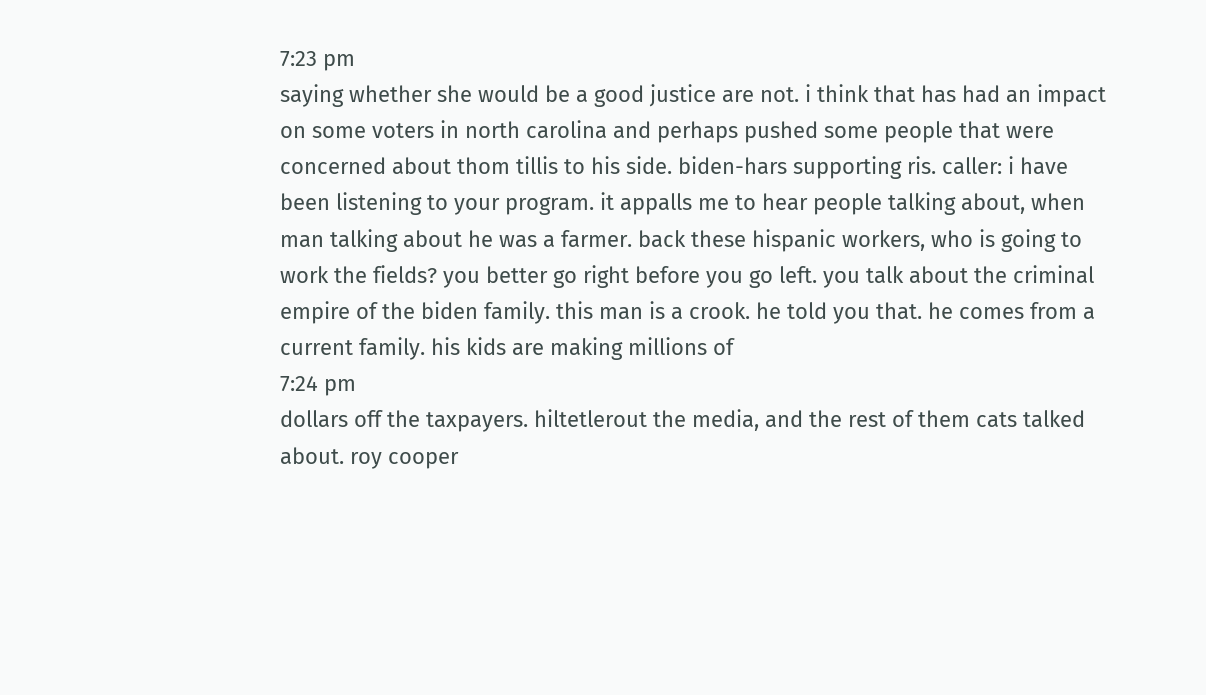7:23 pm
saying whether she would be a good justice are not. i think that has had an impact on some voters in north carolina and perhaps pushed some people that were concerned about thom tillis to his side. biden-hars supporting ris. caller: i have been listening to your program. it appalls me to hear people talking about, when man talking about he was a farmer. back these hispanic workers, who is going to work the fields? you better go right before you go left. you talk about the criminal empire of the biden family. this man is a crook. he told you that. he comes from a current family. his kids are making millions of
7:24 pm
dollars off the taxpayers. hiltetlerout the media, and the rest of them cats talked about. roy cooper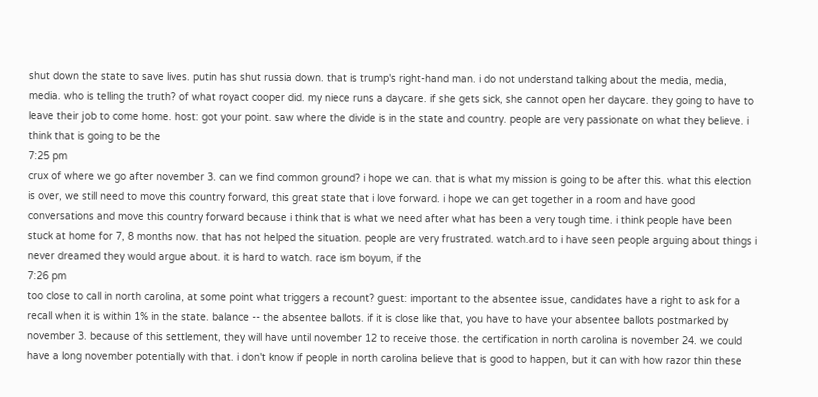shut down the state to save lives. putin has shut russia down. that is trump's right-hand man. i do not understand talking about the media, media, media. who is telling the truth? of what royact cooper did. my niece runs a daycare. if she gets sick, she cannot open her daycare. they going to have to leave their job to come home. host: got your point. saw where the divide is in the state and country. people are very passionate on what they believe. i think that is going to be the
7:25 pm
crux of where we go after november 3. can we find common ground? i hope we can. that is what my mission is going to be after this. what this election is over, we still need to move this country forward, this great state that i love forward. i hope we can get together in a room and have good conversations and move this country forward because i think that is what we need after what has been a very tough time. i think people have been stuck at home for 7, 8 months now. that has not helped the situation. people are very frustrated. watch.ard to i have seen people arguing about things i never dreamed they would argue about. it is hard to watch. race ism boyum, if the
7:26 pm
too close to call in north carolina, at some point what triggers a recount? guest: important to the absentee issue, candidates have a right to ask for a recall when it is within 1% in the state. balance -- the absentee ballots. if it is close like that, you have to have your absentee ballots postmarked by november 3. because of this settlement, they will have until november 12 to receive those. the certification in north carolina is november 24. we could have a long november potentially with that. i don't know if people in north carolina believe that is good to happen, but it can with how razor thin these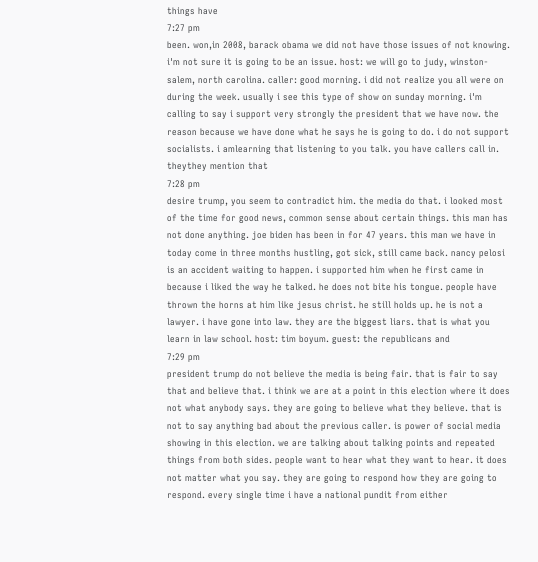things have
7:27 pm
been. won,in 2008, barack obama we did not have those issues of not knowing. i'm not sure it is going to be an issue. host: we will go to judy, winston-salem, north carolina. caller: good morning. i did not realize you all were on during the week. usually i see this type of show on sunday morning. i'm calling to say i support very strongly the president that we have now. the reason because we have done what he says he is going to do. i do not support socialists. i amlearning that listening to you talk. you have callers call in. theythey mention that
7:28 pm
desire trump, you seem to contradict him. the media do that. i looked most of the time for good news, common sense about certain things. this man has not done anything. joe biden has been in for 47 years. this man we have in today come in three months hustling, got sick, still came back. nancy pelosi is an accident waiting to happen. i supported him when he first came in because i liked the way he talked. he does not bite his tongue. people have thrown the horns at him like jesus christ. he still holds up. he is not a lawyer. i have gone into law. they are the biggest liars. that is what you learn in law school. host: tim boyum. guest: the republicans and
7:29 pm
president trump do not believe the media is being fair. that is fair to say that and believe that. i think we are at a point in this election where it does not what anybody says. they are going to believe what they believe. that is not to say anything bad about the previous caller. is power of social media showing in this election. we are talking about talking points and repeated things from both sides. people want to hear what they want to hear. it does not matter what you say. they are going to respond how they are going to respond. every single time i have a national pundit from either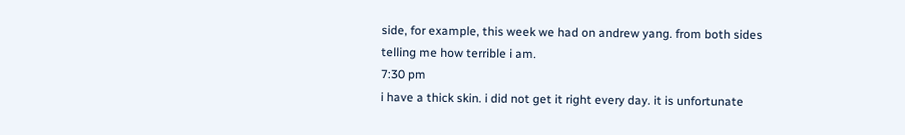side, for example, this week we had on andrew yang. from both sides telling me how terrible i am.
7:30 pm
i have a thick skin. i did not get it right every day. it is unfortunate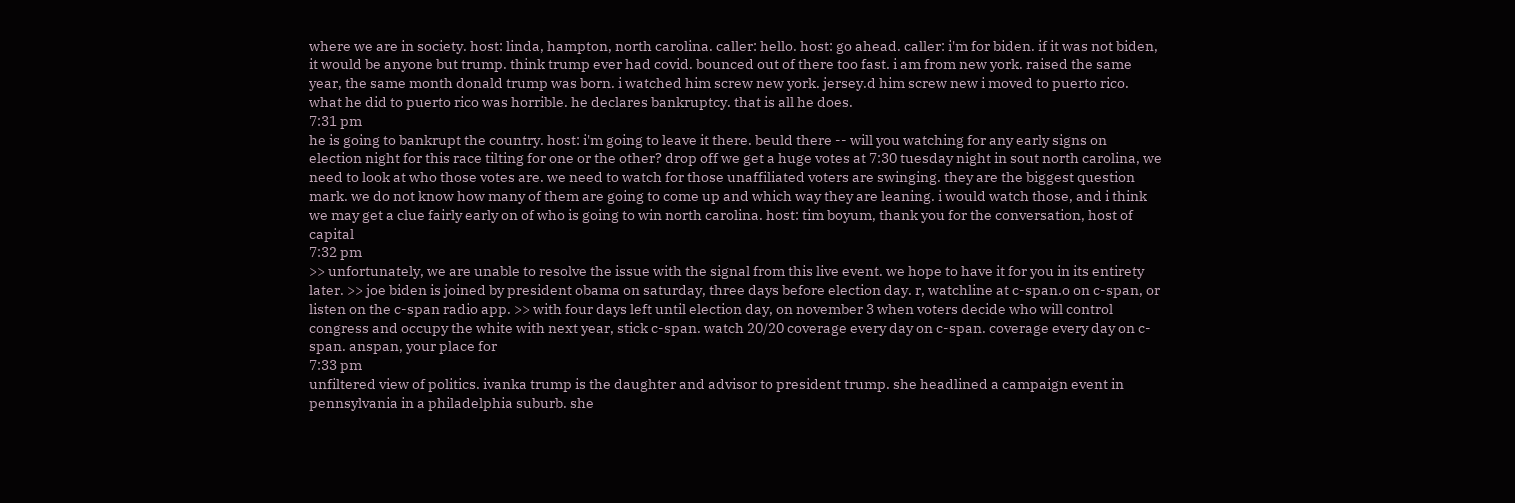where we are in society. host: linda, hampton, north carolina. caller: hello. host: go ahead. caller: i'm for biden. if it was not biden, it would be anyone but trump. think trump ever had covid. bounced out of there too fast. i am from new york. raised the same year, the same month donald trump was born. i watched him screw new york. jersey.d him screw new i moved to puerto rico. what he did to puerto rico was horrible. he declares bankruptcy. that is all he does.
7:31 pm
he is going to bankrupt the country. host: i'm going to leave it there. beuld there -- will you watching for any early signs on election night for this race tilting for one or the other? drop off we get a huge votes at 7:30 tuesday night in sout north carolina, we need to look at who those votes are. we need to watch for those unaffiliated voters are swinging. they are the biggest question mark. we do not know how many of them are going to come up and which way they are leaning. i would watch those, and i think we may get a clue fairly early on of who is going to win north carolina. host: tim boyum, thank you for the conversation, host of capital
7:32 pm
>> unfortunately, we are unable to resolve the issue with the signal from this live event. we hope to have it for you in its entirety later. >> joe biden is joined by president obama on saturday, three days before election day. r, watchline at c-span.o on c-span, or listen on the c-span radio app. >> with four days left until election day, on november 3 when voters decide who will control congress and occupy the white with next year, stick c-span. watch 20/20 coverage every day on c-span. coverage every day on c-span. anspan, your place for
7:33 pm
unfiltered view of politics. ivanka trump is the daughter and advisor to president trump. she headlined a campaign event in pennsylvania in a philadelphia suburb. she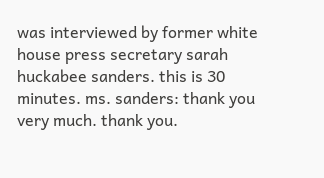was interviewed by former white house press secretary sarah huckabee sanders. this is 30 minutes. ms. sanders: thank you very much. thank you.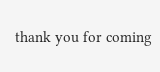thank you for coming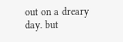out on a dreary day. but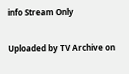info Stream Only

Uploaded by TV Archive on